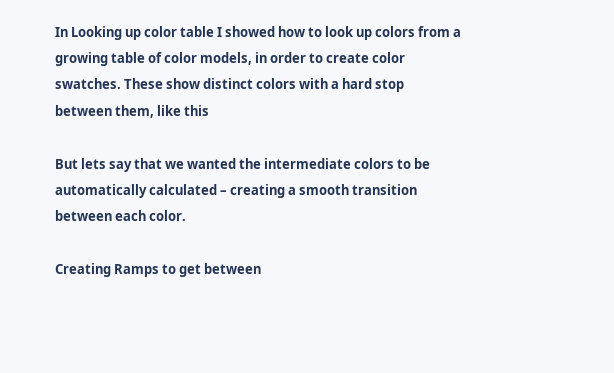In Looking up color table I showed how to look up colors from a growing table of color models, in order to create color swatches. These show distinct colors with a hard stop between them, like this

But lets say that we wanted the intermediate colors to be automatically calculated – creating a smooth transition between each color.

Creating Ramps to get between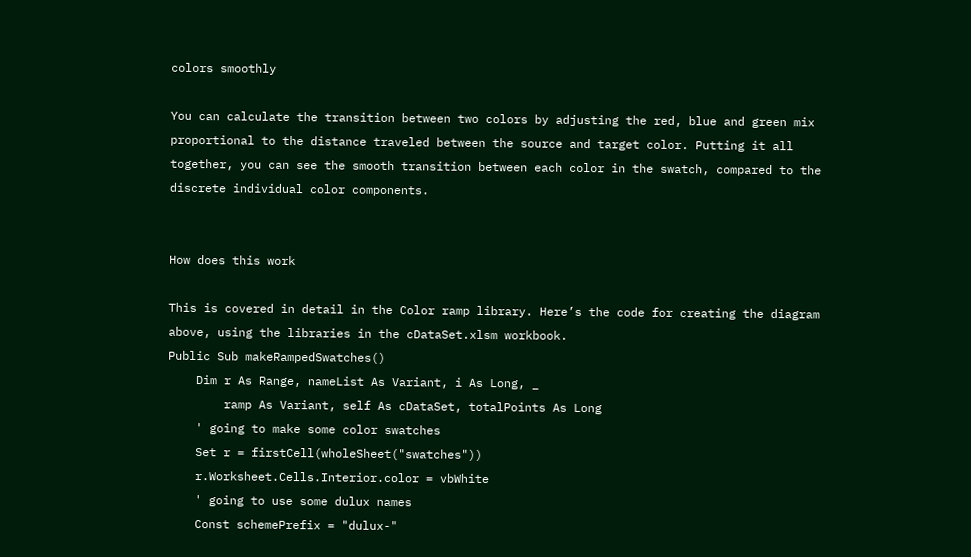colors smoothly

You can calculate the transition between two colors by adjusting the red, blue and green mix proportional to the distance traveled between the source and target color. Putting it all together, you can see the smooth transition between each color in the swatch, compared to the discrete individual color components.


How does this work

This is covered in detail in the Color ramp library. Here’s the code for creating the diagram above, using the libraries in the cDataSet.xlsm workbook.
Public Sub makeRampedSwatches()
    Dim r As Range, nameList As Variant, i As Long, _
        ramp As Variant, self As cDataSet, totalPoints As Long
    ' going to make some color swatches
    Set r = firstCell(wholeSheet("swatches"))
    r.Worksheet.Cells.Interior.color = vbWhite
    ' going to use some dulux names
    Const schemePrefix = "dulux-"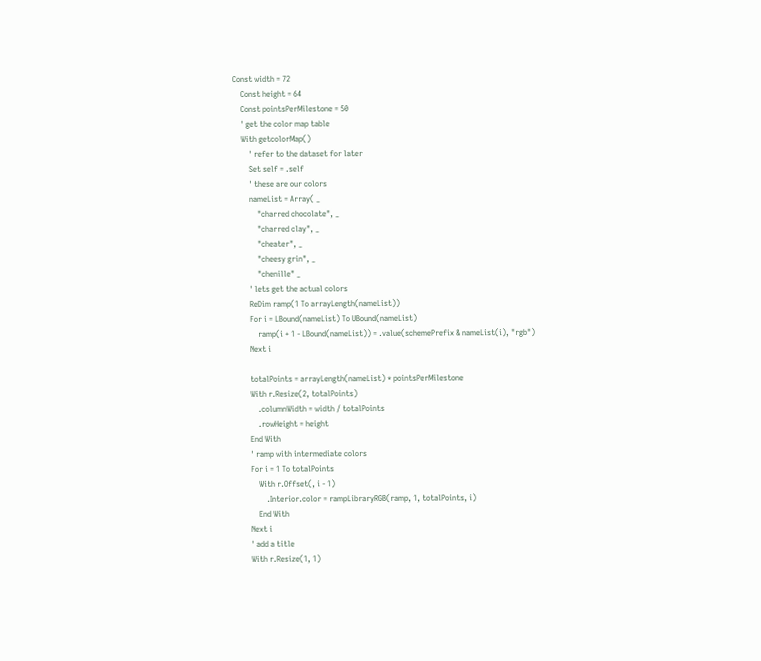Const width = 72
    Const height = 64
    Const pointsPerMilestone = 50
    ' get the color map table
    With getcolorMap()
        ' refer to the dataset for later
        Set self = .self
        ' these are our colors
        nameList = Array( _
            "charred chocolate", _
            "charred clay", _
            "cheater", _
            "cheesy grin", _
            "chenille" _
        ' lets get the actual colors
        ReDim ramp(1 To arrayLength(nameList))
        For i = LBound(nameList) To UBound(nameList)
            ramp(i + 1 - LBound(nameList)) = .value(schemePrefix & nameList(i), "rgb")
        Next i

        totalPoints = arrayLength(nameList) * pointsPerMilestone
        With r.Resize(2, totalPoints)
            .columnWidth = width / totalPoints
            .rowHeight = height
        End With
        ' ramp with intermediate colors
        For i = 1 To totalPoints
            With r.Offset(, i - 1)
                .Interior.color = rampLibraryRGB(ramp, 1, totalPoints, i)
            End With
        Next i
        ' add a title
        With r.Resize(1, 1)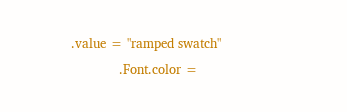.value = "ramped swatch"
            .Font.color =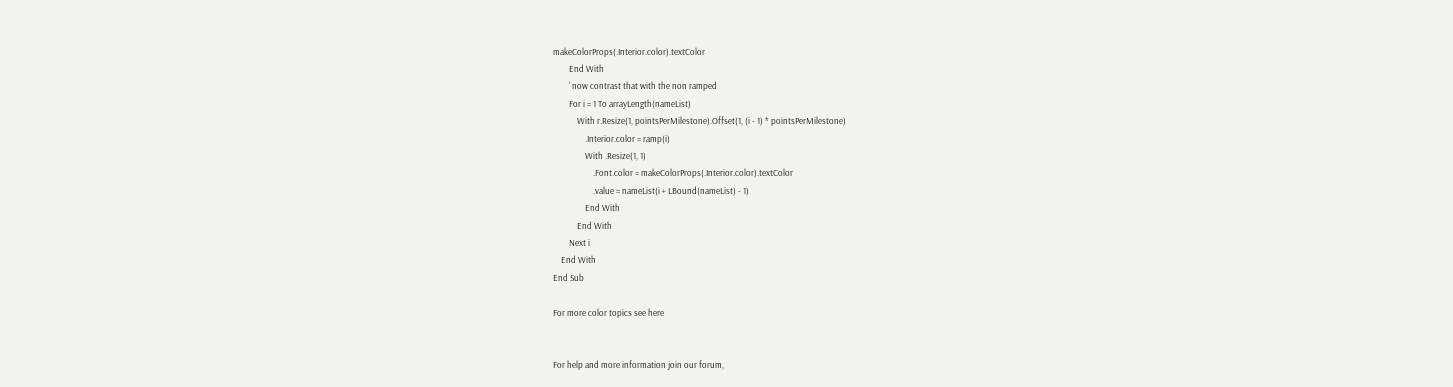makeColorProps(.Interior.color).textColor
        End With
        ' now contrast that with the non ramped
        For i = 1 To arrayLength(nameList)
            With r.Resize(1, pointsPerMilestone).Offset(1, (i - 1) * pointsPerMilestone)
                .Interior.color = ramp(i)
                With .Resize(1, 1)
                    .Font.color = makeColorProps(.Interior.color).textColor
                    .value = nameList(i + LBound(nameList) - 1)
                End With
            End With
        Next i
    End With
End Sub

For more color topics see here


For help and more information join our forum,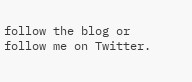follow the blog or follow me on Twitter.